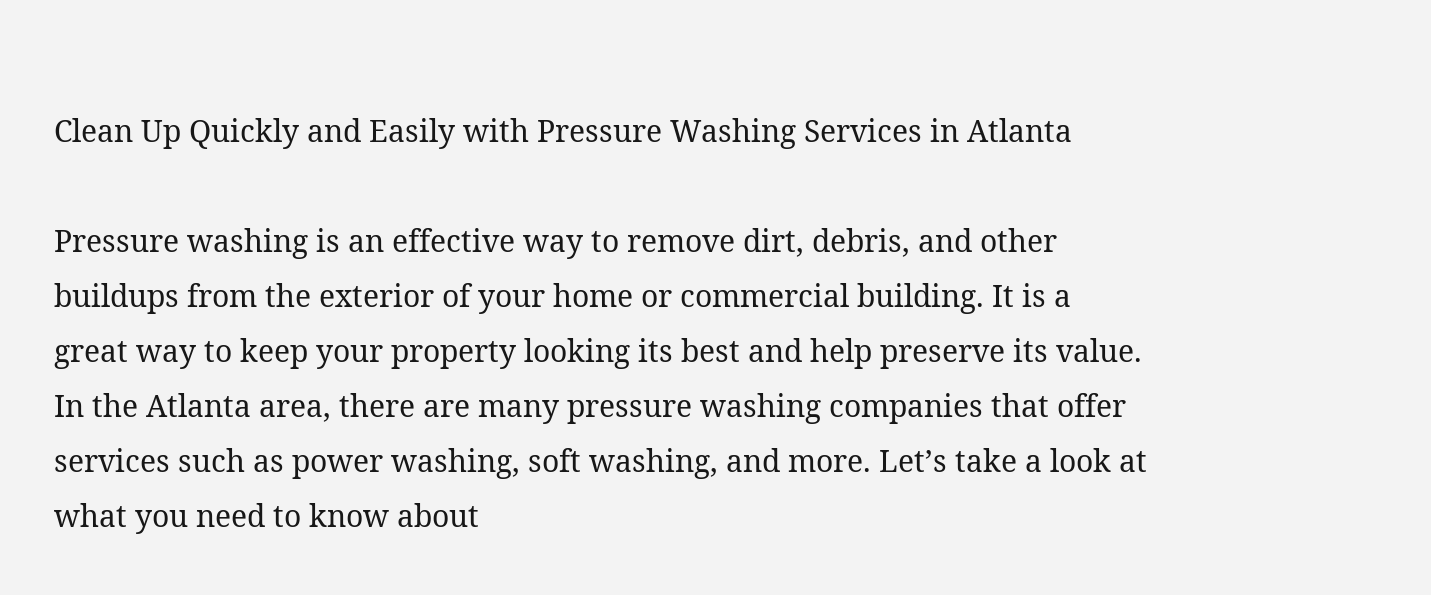Clean Up Quickly and Easily with Pressure Washing Services in Atlanta

Pressure washing is an effective way to remove dirt, debris, and other buildups from the exterior of your home or commercial building. It is a great way to keep your property looking its best and help preserve its value. In the Atlanta area, there are many pressure washing companies that offer services such as power washing, soft washing, and more. Let’s take a look at what you need to know about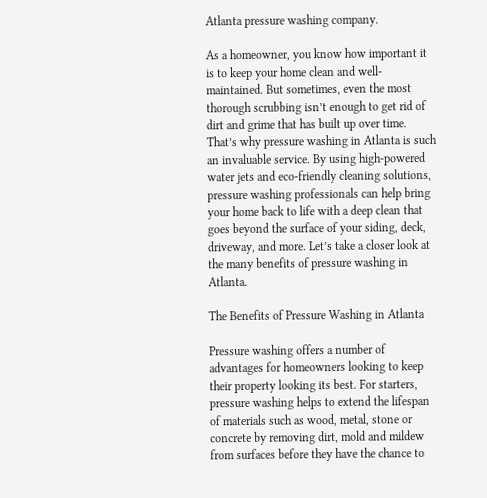Atlanta pressure washing company.

As a homeowner, you know how important it is to keep your home clean and well-maintained. But sometimes, even the most thorough scrubbing isn’t enough to get rid of dirt and grime that has built up over time. That’s why pressure washing in Atlanta is such an invaluable service. By using high-powered water jets and eco-friendly cleaning solutions, pressure washing professionals can help bring your home back to life with a deep clean that goes beyond the surface of your siding, deck, driveway, and more. Let’s take a closer look at the many benefits of pressure washing in Atlanta.

The Benefits of Pressure Washing in Atlanta

Pressure washing offers a number of advantages for homeowners looking to keep their property looking its best. For starters, pressure washing helps to extend the lifespan of materials such as wood, metal, stone or concrete by removing dirt, mold and mildew from surfaces before they have the chance to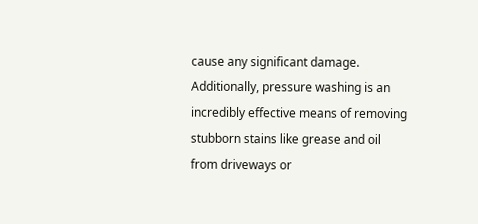cause any significant damage. Additionally, pressure washing is an incredibly effective means of removing stubborn stains like grease and oil from driveways or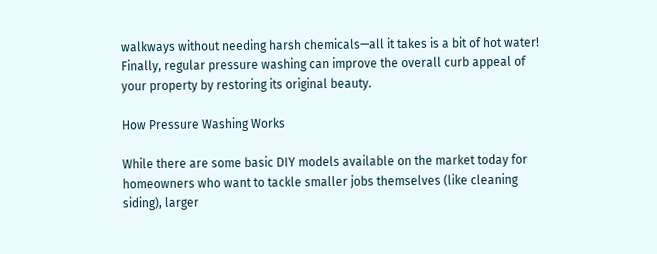walkways without needing harsh chemicals—all it takes is a bit of hot water! Finally, regular pressure washing can improve the overall curb appeal of your property by restoring its original beauty.

How Pressure Washing Works

While there are some basic DIY models available on the market today for homeowners who want to tackle smaller jobs themselves (like cleaning siding), larger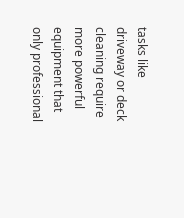tasks like driveway or deck cleaning require more powerful equipment that only professional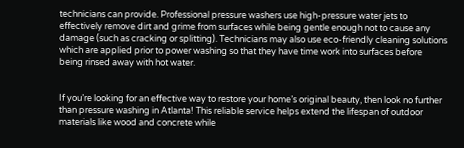technicians can provide. Professional pressure washers use high-pressure water jets to effectively remove dirt and grime from surfaces while being gentle enough not to cause any damage (such as cracking or splitting). Technicians may also use eco-friendly cleaning solutions which are applied prior to power washing so that they have time work into surfaces before being rinsed away with hot water.


If you’re looking for an effective way to restore your home’s original beauty, then look no further than pressure washing in Atlanta! This reliable service helps extend the lifespan of outdoor materials like wood and concrete while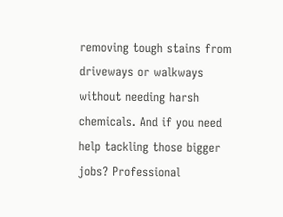removing tough stains from driveways or walkways without needing harsh chemicals. And if you need help tackling those bigger jobs? Professional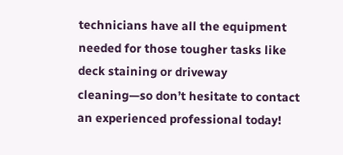technicians have all the equipment needed for those tougher tasks like deck staining or driveway cleaning—so don’t hesitate to contact an experienced professional today!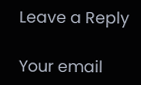Leave a Reply

Your email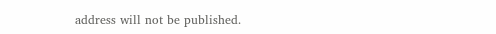address will not be published.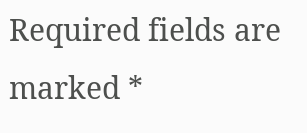Required fields are marked *